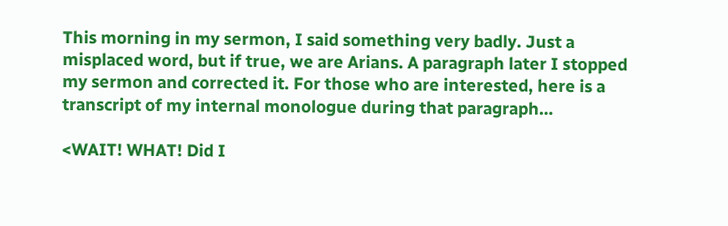This morning in my sermon, I said something very badly. Just a misplaced word, but if true, we are Arians. A paragraph later I stopped my sermon and corrected it. For those who are interested, here is a transcript of my internal monologue during that paragraph…

<WAIT! WHAT! Did I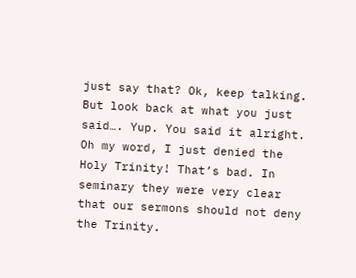just say that? Ok, keep talking. But look back at what you just said…. Yup. You said it alright. Oh my word, I just denied the Holy Trinity! That’s bad. In seminary they were very clear that our sermons should not deny the Trinity.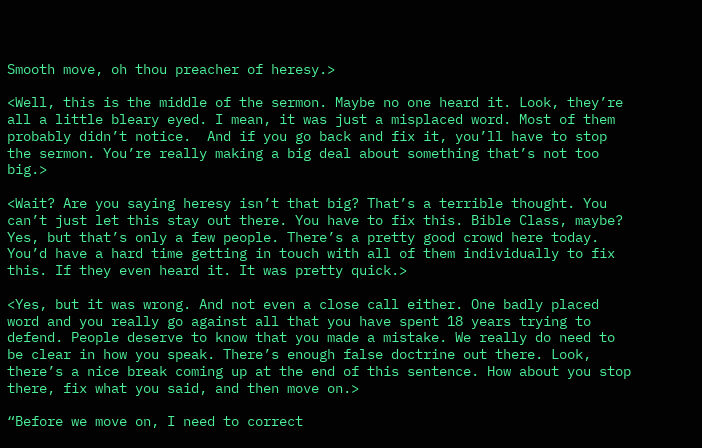Smooth move, oh thou preacher of heresy.>

<Well, this is the middle of the sermon. Maybe no one heard it. Look, they’re all a little bleary eyed. I mean, it was just a misplaced word. Most of them probably didn’t notice.  And if you go back and fix it, you’ll have to stop the sermon. You’re really making a big deal about something that’s not too big.>

<Wait? Are you saying heresy isn’t that big? That’s a terrible thought. You can’t just let this stay out there. You have to fix this. Bible Class, maybe? Yes, but that’s only a few people. There’s a pretty good crowd here today. You’d have a hard time getting in touch with all of them individually to fix this. If they even heard it. It was pretty quick.>

<Yes, but it was wrong. And not even a close call either. One badly placed word and you really go against all that you have spent 18 years trying to defend. People deserve to know that you made a mistake. We really do need to be clear in how you speak. There’s enough false doctrine out there. Look, there’s a nice break coming up at the end of this sentence. How about you stop there, fix what you said, and then move on.>

“Before we move on, I need to correct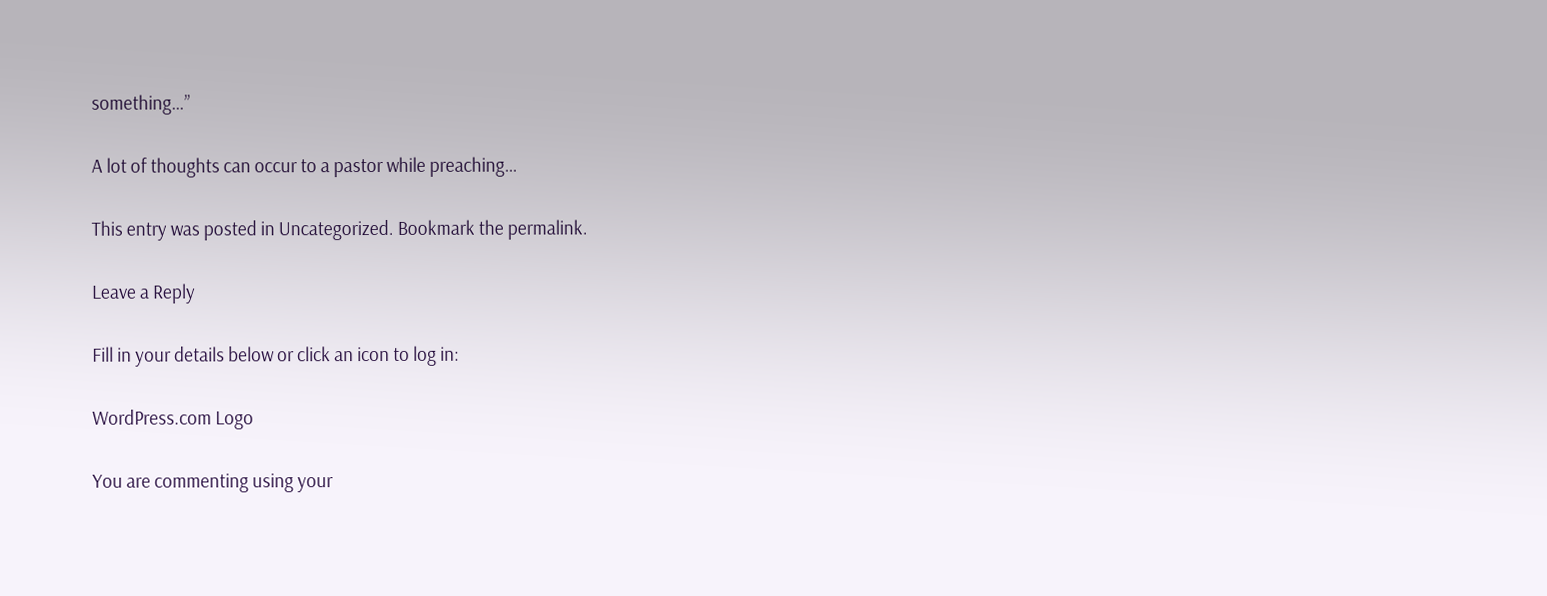something…”

A lot of thoughts can occur to a pastor while preaching…

This entry was posted in Uncategorized. Bookmark the permalink.

Leave a Reply

Fill in your details below or click an icon to log in:

WordPress.com Logo

You are commenting using your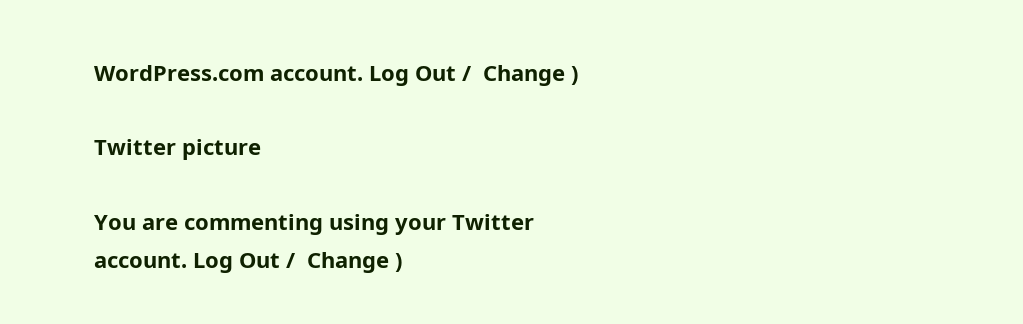WordPress.com account. Log Out /  Change )

Twitter picture

You are commenting using your Twitter account. Log Out /  Change )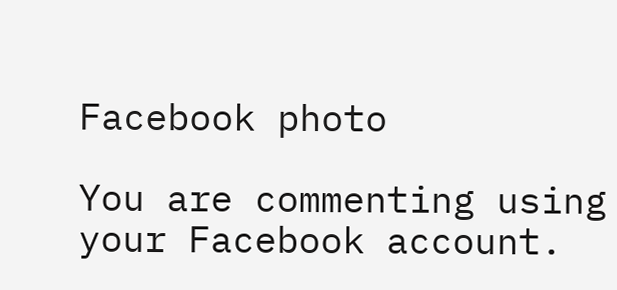Facebook photo

You are commenting using your Facebook account.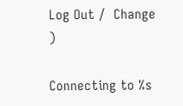Log Out /  Change )

Connecting to %s